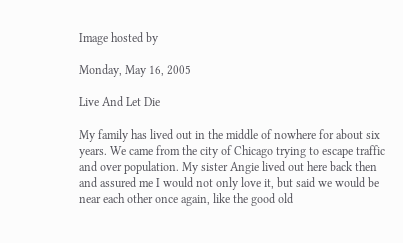Image hosted by

Monday, May 16, 2005

Live And Let Die

My family has lived out in the middle of nowhere for about six years. We came from the city of Chicago trying to escape traffic and over population. My sister Angie lived out here back then and assured me I would not only love it, but said we would be near each other once again, like the good old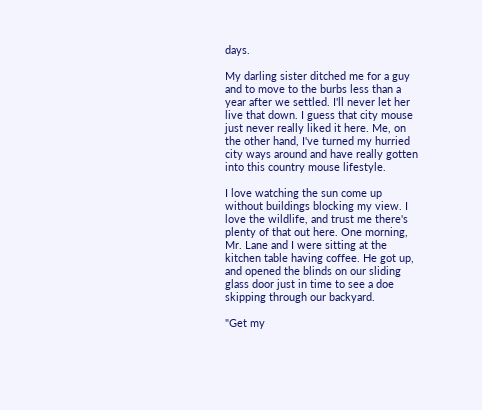days.

My darling sister ditched me for a guy and to move to the burbs less than a year after we settled. I'll never let her live that down. I guess that city mouse just never really liked it here. Me, on the other hand, I've turned my hurried city ways around and have really gotten into this country mouse lifestyle.

I love watching the sun come up without buildings blocking my view. I love the wildlife, and trust me there's plenty of that out here. One morning, Mr. Lane and I were sitting at the kitchen table having coffee. He got up, and opened the blinds on our sliding glass door just in time to see a doe skipping through our backyard.

"Get my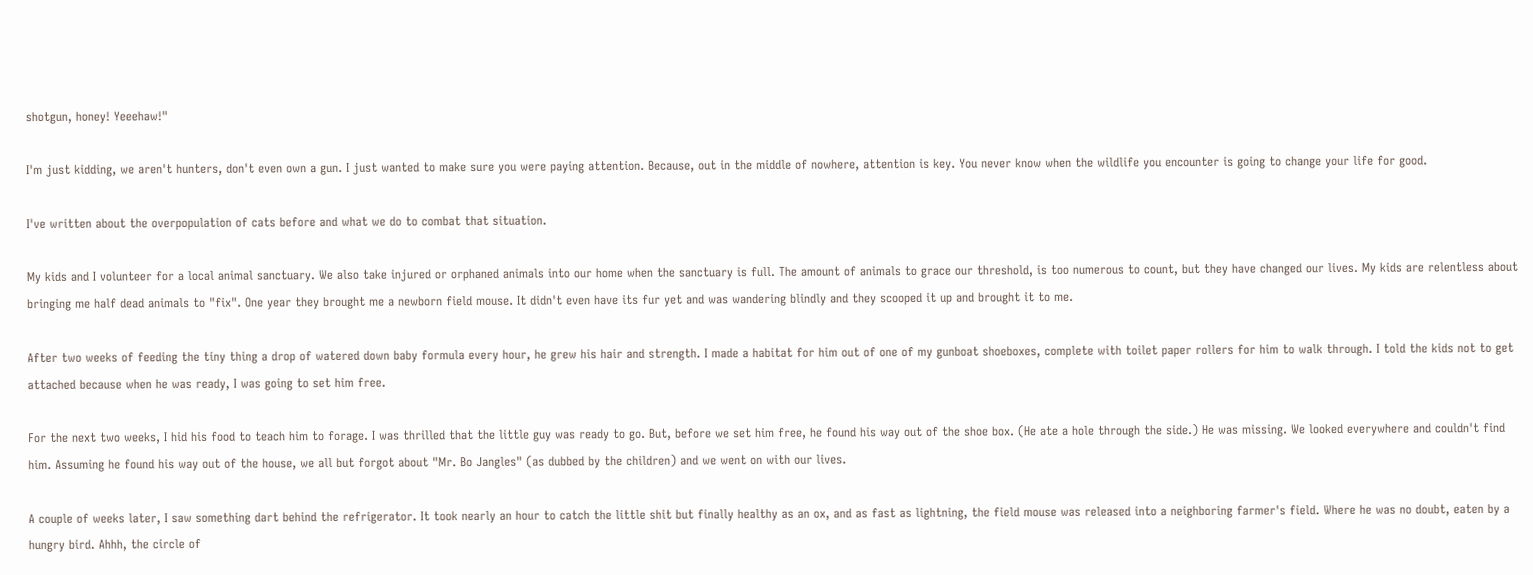shotgun, honey! Yeeehaw!"

I'm just kidding, we aren't hunters, don't even own a gun. I just wanted to make sure you were paying attention. Because, out in the middle of nowhere, attention is key. You never know when the wildlife you encounter is going to change your life for good.

I've written about the overpopulation of cats before and what we do to combat that situation.

My kids and I volunteer for a local animal sanctuary. We also take injured or orphaned animals into our home when the sanctuary is full. The amount of animals to grace our threshold, is too numerous to count, but they have changed our lives. My kids are relentless about bringing me half dead animals to "fix". One year they brought me a newborn field mouse. It didn't even have its fur yet and was wandering blindly and they scooped it up and brought it to me.

After two weeks of feeding the tiny thing a drop of watered down baby formula every hour, he grew his hair and strength. I made a habitat for him out of one of my gunboat shoeboxes, complete with toilet paper rollers for him to walk through. I told the kids not to get attached because when he was ready, I was going to set him free.

For the next two weeks, I hid his food to teach him to forage. I was thrilled that the little guy was ready to go. But, before we set him free, he found his way out of the shoe box. (He ate a hole through the side.) He was missing. We looked everywhere and couldn't find him. Assuming he found his way out of the house, we all but forgot about "Mr. Bo Jangles" (as dubbed by the children) and we went on with our lives.

A couple of weeks later, I saw something dart behind the refrigerator. It took nearly an hour to catch the little shit but finally healthy as an ox, and as fast as lightning, the field mouse was released into a neighboring farmer's field. Where he was no doubt, eaten by a hungry bird. Ahhh, the circle of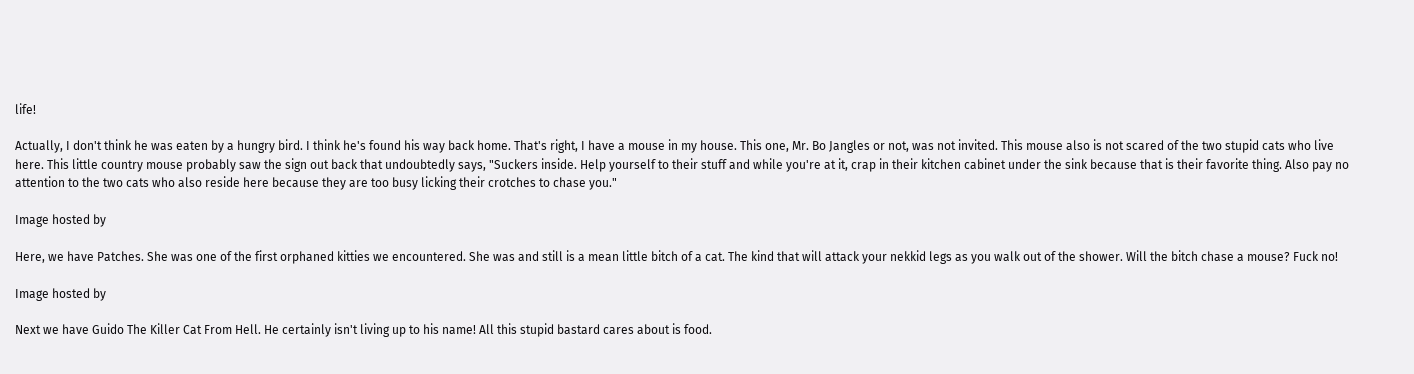life!

Actually, I don't think he was eaten by a hungry bird. I think he's found his way back home. That's right, I have a mouse in my house. This one, Mr. Bo Jangles or not, was not invited. This mouse also is not scared of the two stupid cats who live here. This little country mouse probably saw the sign out back that undoubtedly says, "Suckers inside. Help yourself to their stuff and while you're at it, crap in their kitchen cabinet under the sink because that is their favorite thing. Also pay no attention to the two cats who also reside here because they are too busy licking their crotches to chase you."

Image hosted by

Here, we have Patches. She was one of the first orphaned kitties we encountered. She was and still is a mean little bitch of a cat. The kind that will attack your nekkid legs as you walk out of the shower. Will the bitch chase a mouse? Fuck no!

Image hosted by

Next we have Guido The Killer Cat From Hell. He certainly isn't living up to his name! All this stupid bastard cares about is food.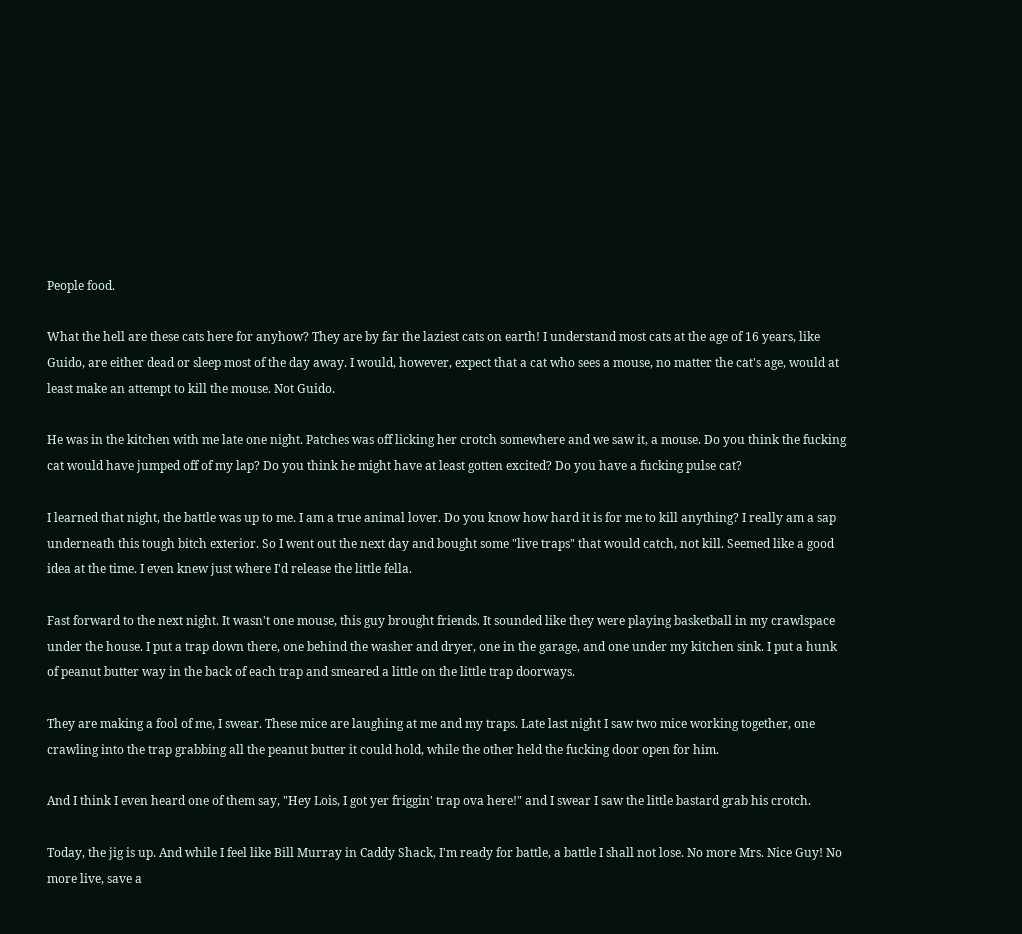People food.

What the hell are these cats here for anyhow? They are by far the laziest cats on earth! I understand most cats at the age of 16 years, like Guido, are either dead or sleep most of the day away. I would, however, expect that a cat who sees a mouse, no matter the cat's age, would at least make an attempt to kill the mouse. Not Guido.

He was in the kitchen with me late one night. Patches was off licking her crotch somewhere and we saw it, a mouse. Do you think the fucking cat would have jumped off of my lap? Do you think he might have at least gotten excited? Do you have a fucking pulse cat?

I learned that night, the battle was up to me. I am a true animal lover. Do you know how hard it is for me to kill anything? I really am a sap underneath this tough bitch exterior. So I went out the next day and bought some "live traps" that would catch, not kill. Seemed like a good idea at the time. I even knew just where I'd release the little fella.

Fast forward to the next night. It wasn't one mouse, this guy brought friends. It sounded like they were playing basketball in my crawlspace under the house. I put a trap down there, one behind the washer and dryer, one in the garage, and one under my kitchen sink. I put a hunk of peanut butter way in the back of each trap and smeared a little on the little trap doorways.

They are making a fool of me, I swear. These mice are laughing at me and my traps. Late last night I saw two mice working together, one crawling into the trap grabbing all the peanut butter it could hold, while the other held the fucking door open for him.

And I think I even heard one of them say, "Hey Lois, I got yer friggin' trap ova here!" and I swear I saw the little bastard grab his crotch.

Today, the jig is up. And while I feel like Bill Murray in Caddy Shack, I'm ready for battle, a battle I shall not lose. No more Mrs. Nice Guy! No more live, save a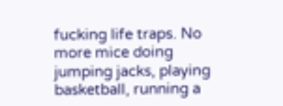fucking life traps. No more mice doing jumping jacks, playing basketball, running a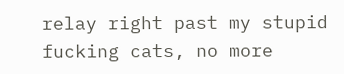relay right past my stupid fucking cats, no more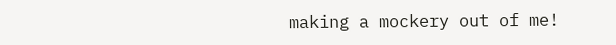making a mockery out of me!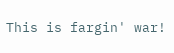This is fargin' war!